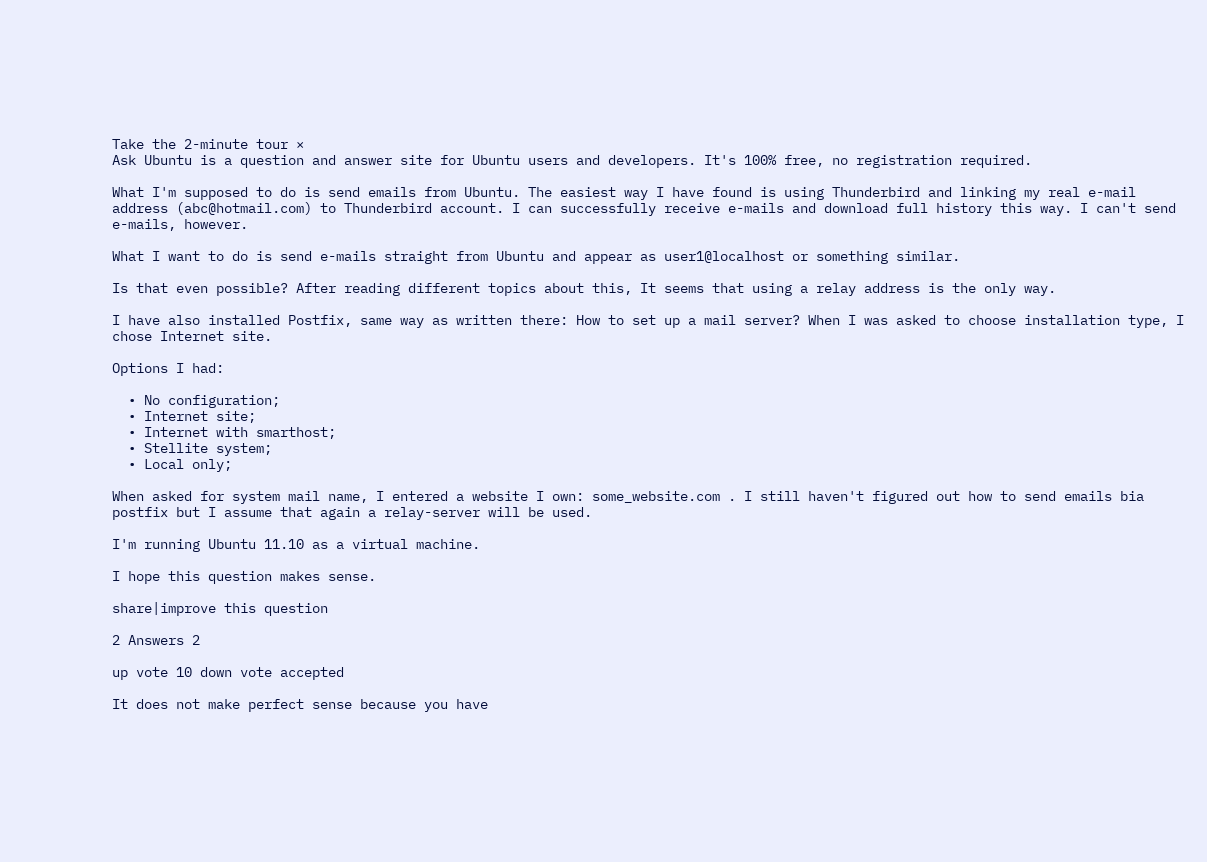Take the 2-minute tour ×
Ask Ubuntu is a question and answer site for Ubuntu users and developers. It's 100% free, no registration required.

What I'm supposed to do is send emails from Ubuntu. The easiest way I have found is using Thunderbird and linking my real e-mail address (abc@hotmail.com) to Thunderbird account. I can successfully receive e-mails and download full history this way. I can't send e-mails, however.

What I want to do is send e-mails straight from Ubuntu and appear as user1@localhost or something similar.

Is that even possible? After reading different topics about this, It seems that using a relay address is the only way.

I have also installed Postfix, same way as written there: How to set up a mail server? When I was asked to choose installation type, I chose Internet site.

Options I had:

  • No configuration;
  • Internet site;
  • Internet with smarthost;
  • Stellite system;
  • Local only;

When asked for system mail name, I entered a website I own: some_website.com . I still haven't figured out how to send emails bia postfix but I assume that again a relay-server will be used.

I'm running Ubuntu 11.10 as a virtual machine.

I hope this question makes sense.

share|improve this question

2 Answers 2

up vote 10 down vote accepted

It does not make perfect sense because you have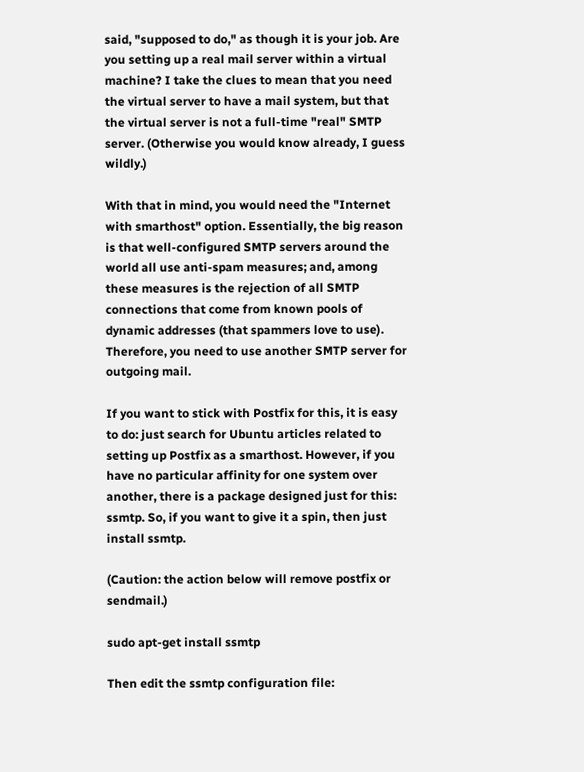said, "supposed to do," as though it is your job. Are you setting up a real mail server within a virtual machine? I take the clues to mean that you need the virtual server to have a mail system, but that the virtual server is not a full-time "real" SMTP server. (Otherwise you would know already, I guess wildly.)

With that in mind, you would need the "Internet with smarthost" option. Essentially, the big reason is that well-configured SMTP servers around the world all use anti-spam measures; and, among these measures is the rejection of all SMTP connections that come from known pools of dynamic addresses (that spammers love to use). Therefore, you need to use another SMTP server for outgoing mail.

If you want to stick with Postfix for this, it is easy to do: just search for Ubuntu articles related to setting up Postfix as a smarthost. However, if you have no particular affinity for one system over another, there is a package designed just for this: ssmtp. So, if you want to give it a spin, then just install ssmtp.

(Caution: the action below will remove postfix or sendmail.)

sudo apt-get install ssmtp

Then edit the ssmtp configuration file: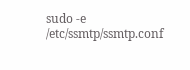sudo -e /etc/ssmtp/ssmtp.conf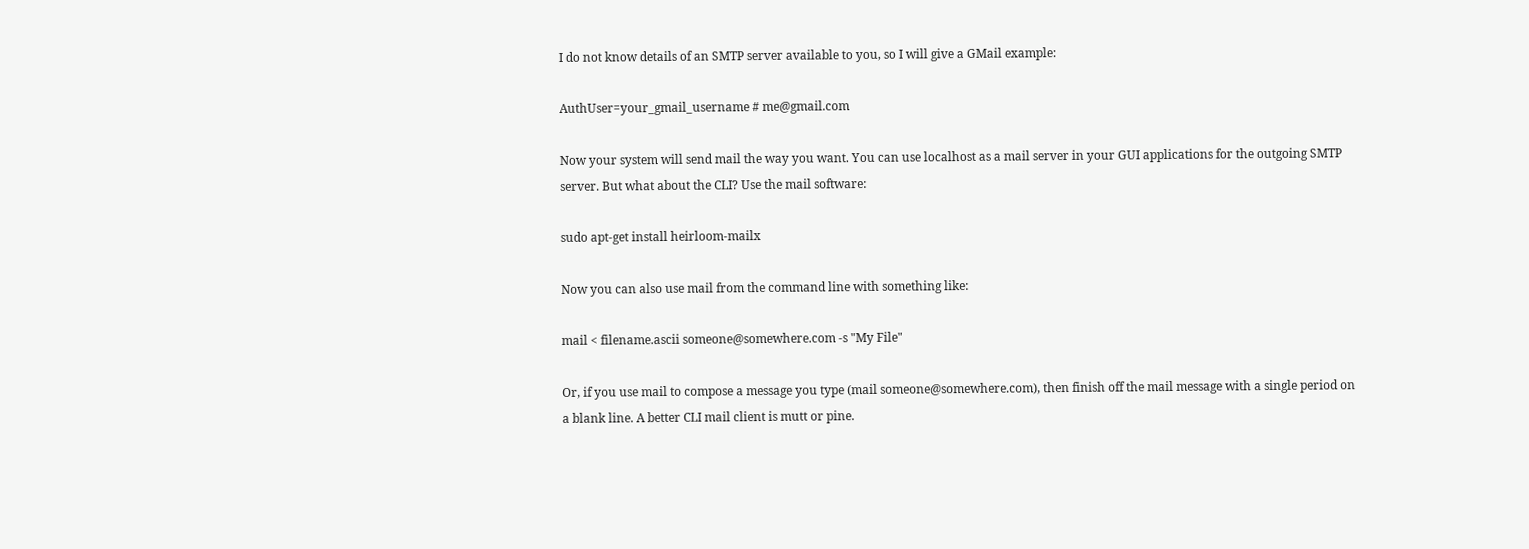I do not know details of an SMTP server available to you, so I will give a GMail example:

AuthUser=your_gmail_username # me@gmail.com

Now your system will send mail the way you want. You can use localhost as a mail server in your GUI applications for the outgoing SMTP server. But what about the CLI? Use the mail software:

sudo apt-get install heirloom-mailx

Now you can also use mail from the command line with something like:

mail < filename.ascii someone@somewhere.com -s "My File"

Or, if you use mail to compose a message you type (mail someone@somewhere.com), then finish off the mail message with a single period on a blank line. A better CLI mail client is mutt or pine.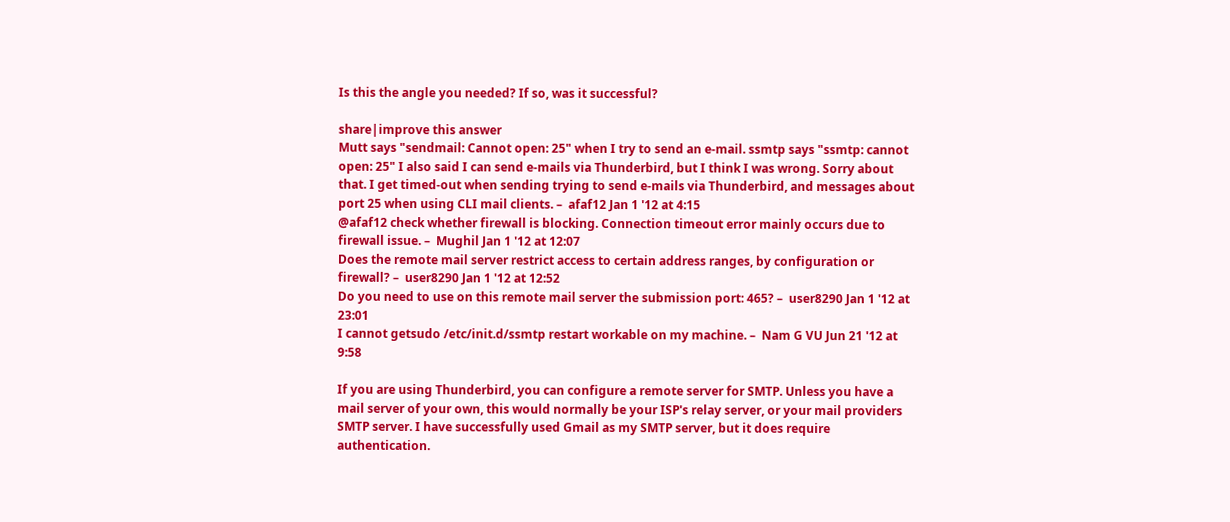Is this the angle you needed? If so, was it successful?

share|improve this answer
Mutt says "sendmail: Cannot open: 25" when I try to send an e-mail. ssmtp says "ssmtp: cannot open: 25" I also said I can send e-mails via Thunderbird, but I think I was wrong. Sorry about that. I get timed-out when sending trying to send e-mails via Thunderbird, and messages about port 25 when using CLI mail clients. –  afaf12 Jan 1 '12 at 4:15
@afaf12 check whether firewall is blocking. Connection timeout error mainly occurs due to firewall issue. –  Mughil Jan 1 '12 at 12:07
Does the remote mail server restrict access to certain address ranges, by configuration or firewall? –  user8290 Jan 1 '12 at 12:52
Do you need to use on this remote mail server the submission port: 465? –  user8290 Jan 1 '12 at 23:01
I cannot getsudo /etc/init.d/ssmtp restart workable on my machine. –  Nam G VU Jun 21 '12 at 9:58

If you are using Thunderbird, you can configure a remote server for SMTP. Unless you have a mail server of your own, this would normally be your ISP's relay server, or your mail providers SMTP server. I have successfully used Gmail as my SMTP server, but it does require authentication.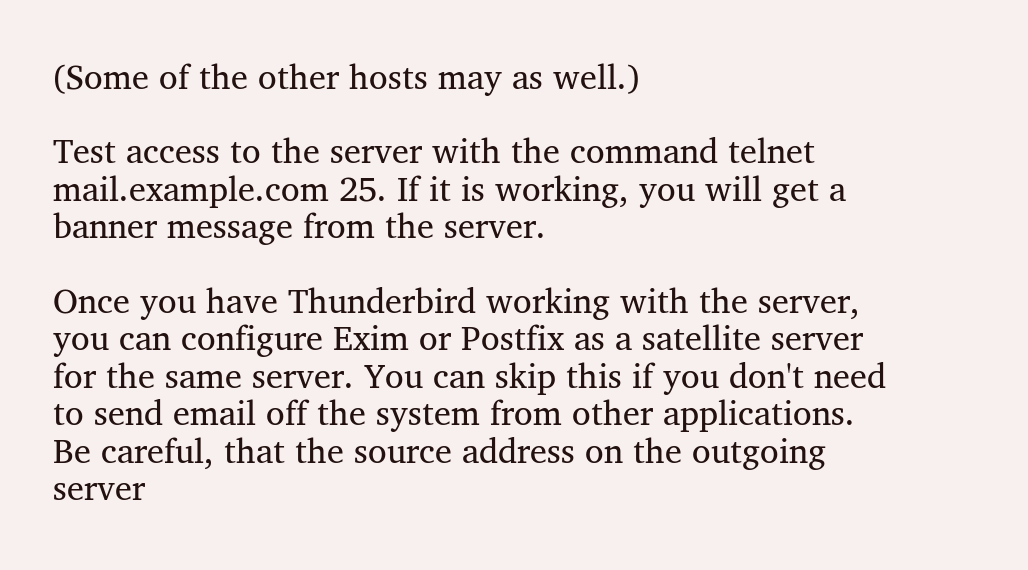(Some of the other hosts may as well.)

Test access to the server with the command telnet mail.example.com 25. If it is working, you will get a banner message from the server.

Once you have Thunderbird working with the server, you can configure Exim or Postfix as a satellite server for the same server. You can skip this if you don't need to send email off the system from other applications. Be careful, that the source address on the outgoing server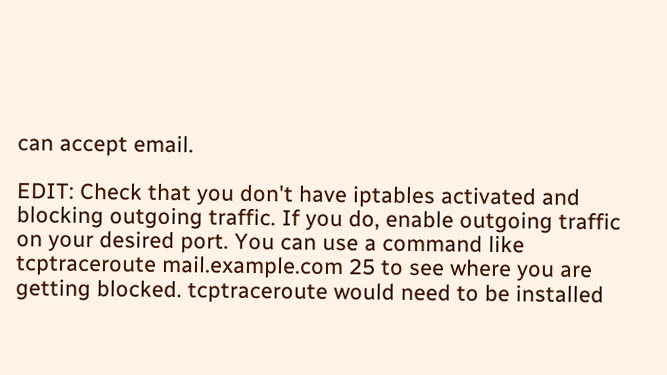can accept email.

EDIT: Check that you don't have iptables activated and blocking outgoing traffic. If you do, enable outgoing traffic on your desired port. You can use a command like tcptraceroute mail.example.com 25 to see where you are getting blocked. tcptraceroute would need to be installed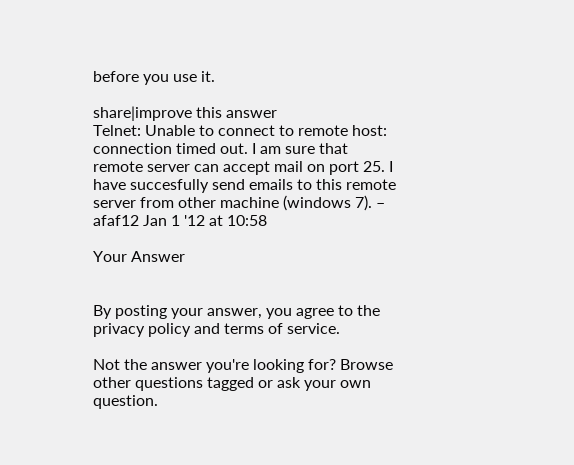before you use it.

share|improve this answer
Telnet: Unable to connect to remote host: connection timed out. I am sure that remote server can accept mail on port 25. I have succesfully send emails to this remote server from other machine (windows 7). –  afaf12 Jan 1 '12 at 10:58

Your Answer


By posting your answer, you agree to the privacy policy and terms of service.

Not the answer you're looking for? Browse other questions tagged or ask your own question.